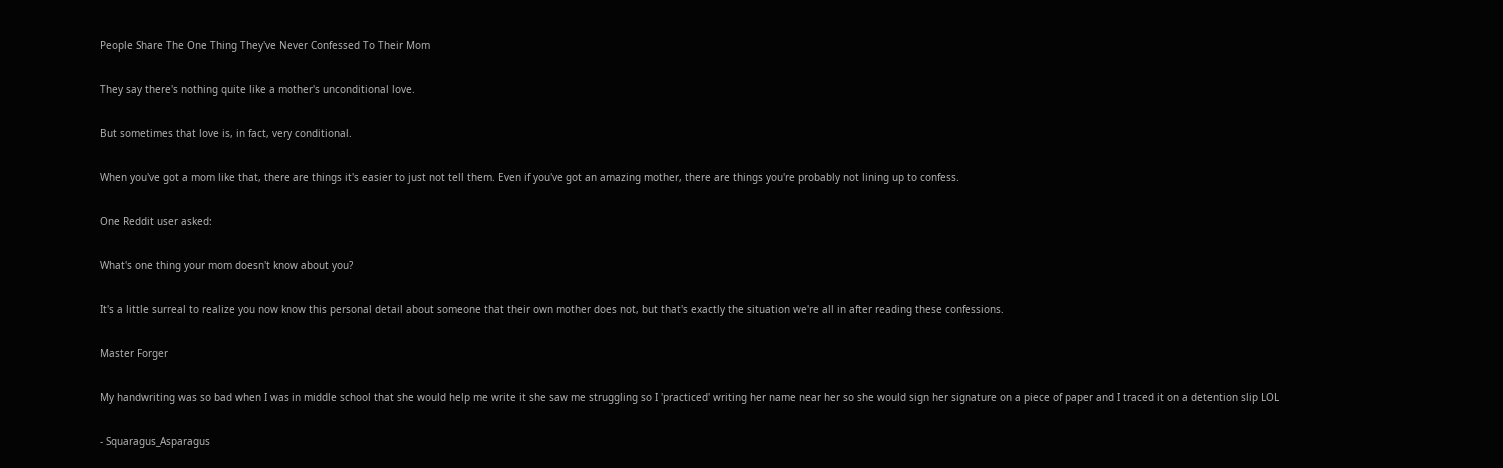People Share The One Thing They've Never Confessed To Their Mom

They say there's nothing quite like a mother's unconditional love.

But sometimes that love is, in fact, very conditional.

When you've got a mom like that, there are things it's easier to just not tell them. Even if you've got an amazing mother, there are things you're probably not lining up to confess.

One Reddit user asked:

What's one thing your mom doesn't know about you?

It's a little surreal to realize you now know this personal detail about someone that their own mother does not, but that's exactly the situation we're all in after reading these confessions.

Master Forger

My handwriting was so bad when I was in middle school that she would help me write it she saw me struggling so I 'practiced' writing her name near her so she would sign her signature on a piece of paper and I traced it on a detention slip LOL

- Squaragus_Asparagus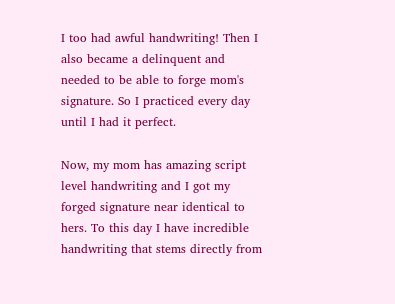I too had awful handwriting! Then I also became a delinquent and needed to be able to forge mom's signature. So I practiced every day until I had it perfect.

Now, my mom has amazing script level handwriting and I got my forged signature near identical to hers. To this day I have incredible handwriting that stems directly from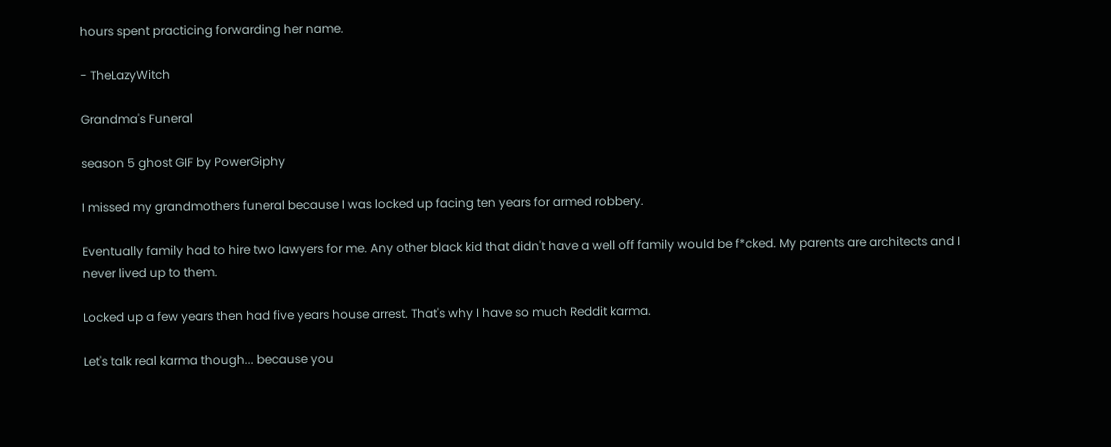hours spent practicing forwarding her name.

- TheLazyWitch

Grandma's Funeral

season 5 ghost GIF by PowerGiphy

I missed my grandmothers funeral because I was locked up facing ten years for armed robbery.

Eventually family had to hire two lawyers for me. Any other black kid that didn't have a well off family would be f*cked. My parents are architects and I never lived up to them.

Locked up a few years then had five years house arrest. That's why I have so much Reddit karma.

Let's talk real karma though... because you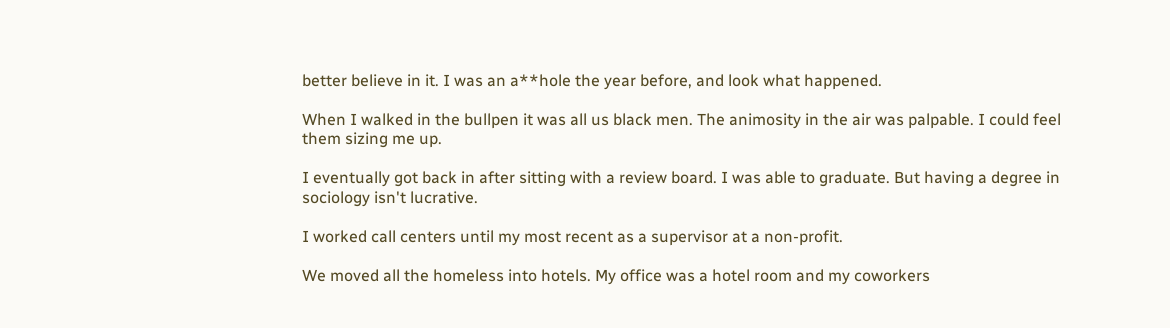better believe in it. I was an a**hole the year before, and look what happened.

When I walked in the bullpen it was all us black men. The animosity in the air was palpable. I could feel them sizing me up.

I eventually got back in after sitting with a review board. I was able to graduate. But having a degree in sociology isn't lucrative.

I worked call centers until my most recent as a supervisor at a non-profit.

We moved all the homeless into hotels. My office was a hotel room and my coworkers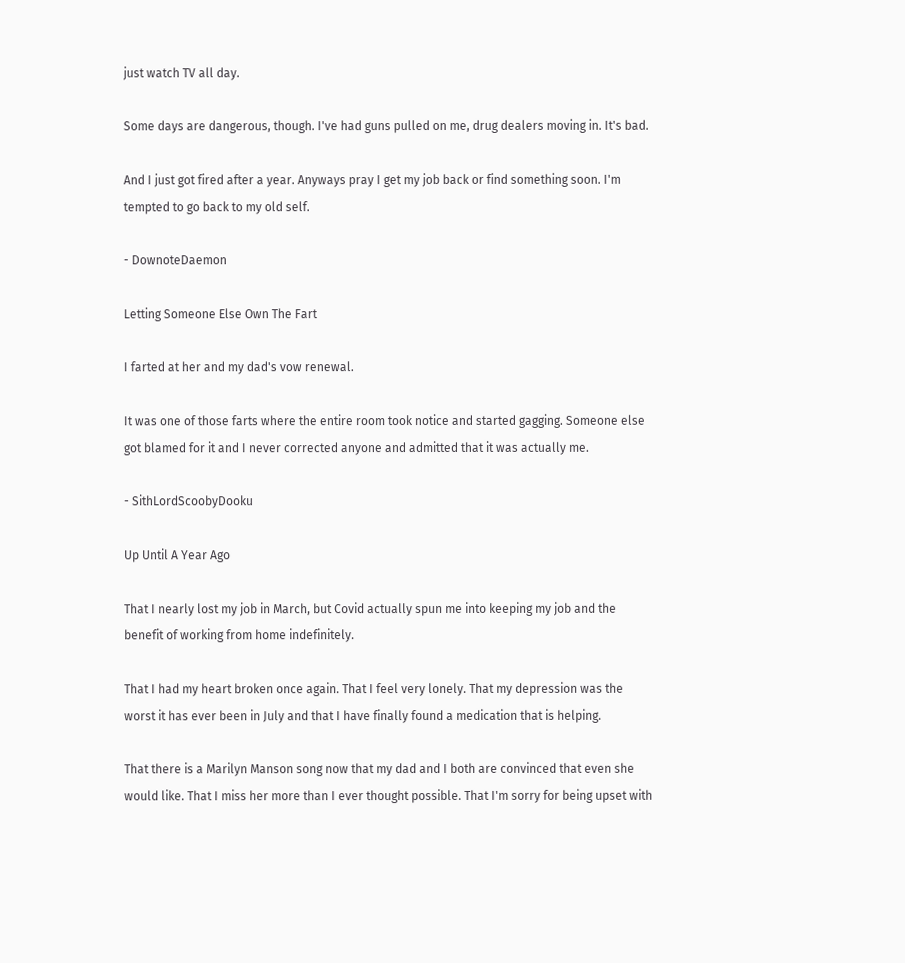just watch TV all day.

Some days are dangerous, though. I've had guns pulled on me, drug dealers moving in. It's bad.

And I just got fired after a year. Anyways pray I get my job back or find something soon. I'm tempted to go back to my old self.

- DownoteDaemon

Letting Someone Else Own The Fart

I farted at her and my dad's vow renewal.

It was one of those farts where the entire room took notice and started gagging. Someone else got blamed for it and I never corrected anyone and admitted that it was actually me.

- SithLordScoobyDooku

Up Until A Year Ago

That I nearly lost my job in March, but Covid actually spun me into keeping my job and the benefit of working from home indefinitely.

That I had my heart broken once again. That I feel very lonely. That my depression was the worst it has ever been in July and that I have finally found a medication that is helping.

That there is a Marilyn Manson song now that my dad and I both are convinced that even she would like. That I miss her more than I ever thought possible. That I'm sorry for being upset with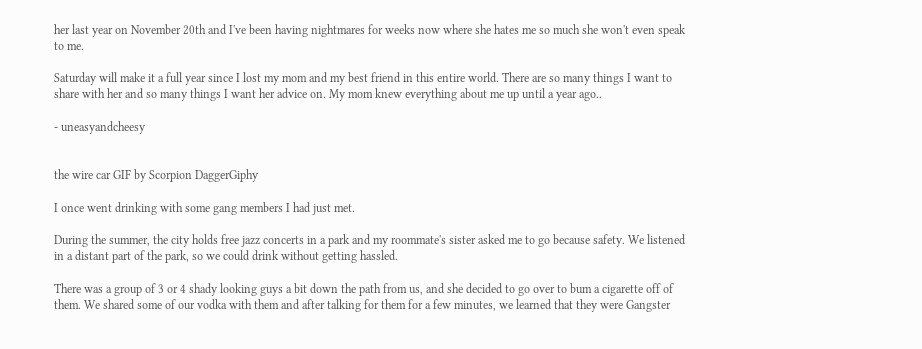her last year on November 20th and I've been having nightmares for weeks now where she hates me so much she won't even speak to me.

Saturday will make it a full year since I lost my mom and my best friend in this entire world. There are so many things I want to share with her and so many things I want her advice on. My mom knew everything about me up until a year ago..

- uneasyandcheesy


the wire car GIF by Scorpion DaggerGiphy

I once went drinking with some gang members I had just met.

During the summer, the city holds free jazz concerts in a park and my roommate's sister asked me to go because safety. We listened in a distant part of the park, so we could drink without getting hassled.

There was a group of 3 or 4 shady looking guys a bit down the path from us, and she decided to go over to bum a cigarette off of them. We shared some of our vodka with them and after talking for them for a few minutes, we learned that they were Gangster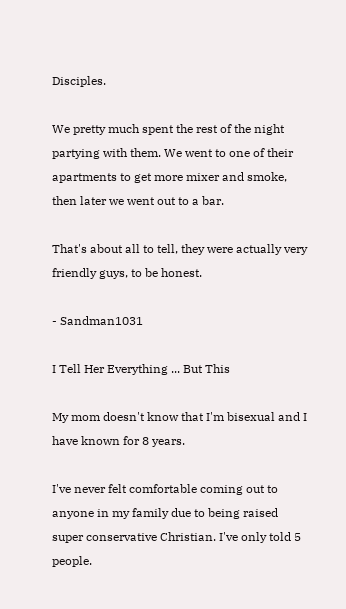Disciples.

We pretty much spent the rest of the night partying with them. We went to one of their apartments to get more mixer and smoke, then later we went out to a bar.

That's about all to tell, they were actually very friendly guys, to be honest.

- Sandman1031

I Tell Her Everything ... But This

My mom doesn't know that I'm bisexual and I have known for 8 years.

I've never felt comfortable coming out to anyone in my family due to being raised super conservative Christian. I've only told 5 people.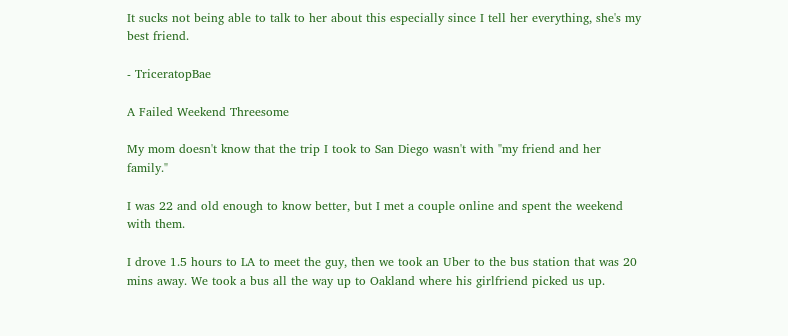It sucks not being able to talk to her about this especially since I tell her everything, she's my best friend.

- TriceratopBae

A Failed Weekend Threesome

My mom doesn't know that the trip I took to San Diego wasn't with "my friend and her family."

I was 22 and old enough to know better, but I met a couple online and spent the weekend with them.

I drove 1.5 hours to LA to meet the guy, then we took an Uber to the bus station that was 20 mins away. We took a bus all the way up to Oakland where his girlfriend picked us up.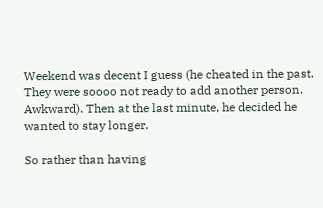Weekend was decent I guess (he cheated in the past. They were soooo not ready to add another person. Awkward). Then at the last minute, he decided he wanted to stay longer.

So rather than having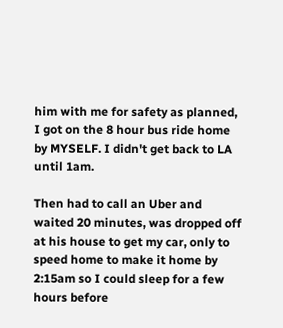him with me for safety as planned, I got on the 8 hour bus ride home by MYSELF. I didn't get back to LA until 1am.

Then had to call an Uber and waited 20 minutes, was dropped off at his house to get my car, only to speed home to make it home by 2:15am so I could sleep for a few hours before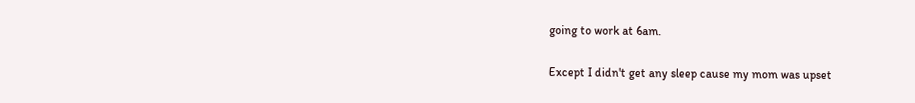going to work at 6am.

Except I didn't get any sleep cause my mom was upset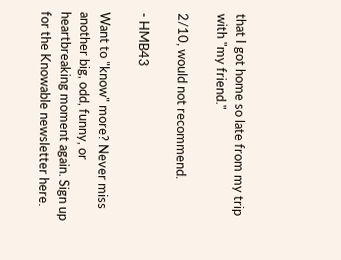that I got home so late from my trip with "my friend."

2/10, would not recommend.

- HMB43

Want to "know" more? Never miss another big, odd, funny, or heartbreaking moment again. Sign up for the Knowable newsletter here.